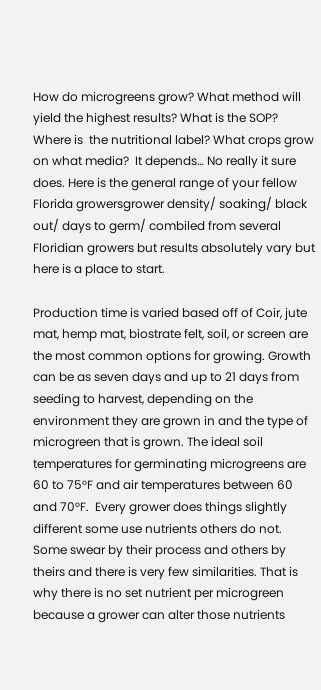How do microgreens grow? What method will yield the highest results? What is the SOP?  Where is  the nutritional label? What crops grow on what media?  It depends… No really it sure does. Here is the general range of your fellow Florida growersgrower density/ soaking/ black out/ days to germ/ combiled from several Floridian growers but results absolutely vary but here is a place to start.

Production time is varied based off of Coir, jute mat, hemp mat, biostrate felt, soil, or screen are the most common options for growing. Growth can be as seven days and up to 21 days from seeding to harvest, depending on the environment they are grown in and the type of microgreen that is grown. The ideal soil temperatures for germinating microgreens are 60 to 75°F and air temperatures between 60 and 70°F.  Every grower does things slightly different some use nutrients others do not. Some swear by their process and others by theirs and there is very few similarities. That is why there is no set nutrient per microgreen because a grower can alter those nutrients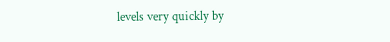levels very quickly by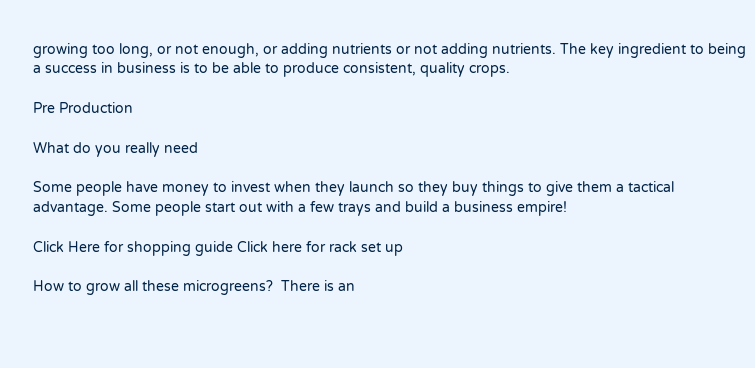growing too long, or not enough, or adding nutrients or not adding nutrients. The key ingredient to being a success in business is to be able to produce consistent, quality crops.

Pre Production

What do you really need

Some people have money to invest when they launch so they buy things to give them a tactical advantage. Some people start out with a few trays and build a business empire!

Click Here for shopping guide Click here for rack set up

How to grow all these microgreens?  There is an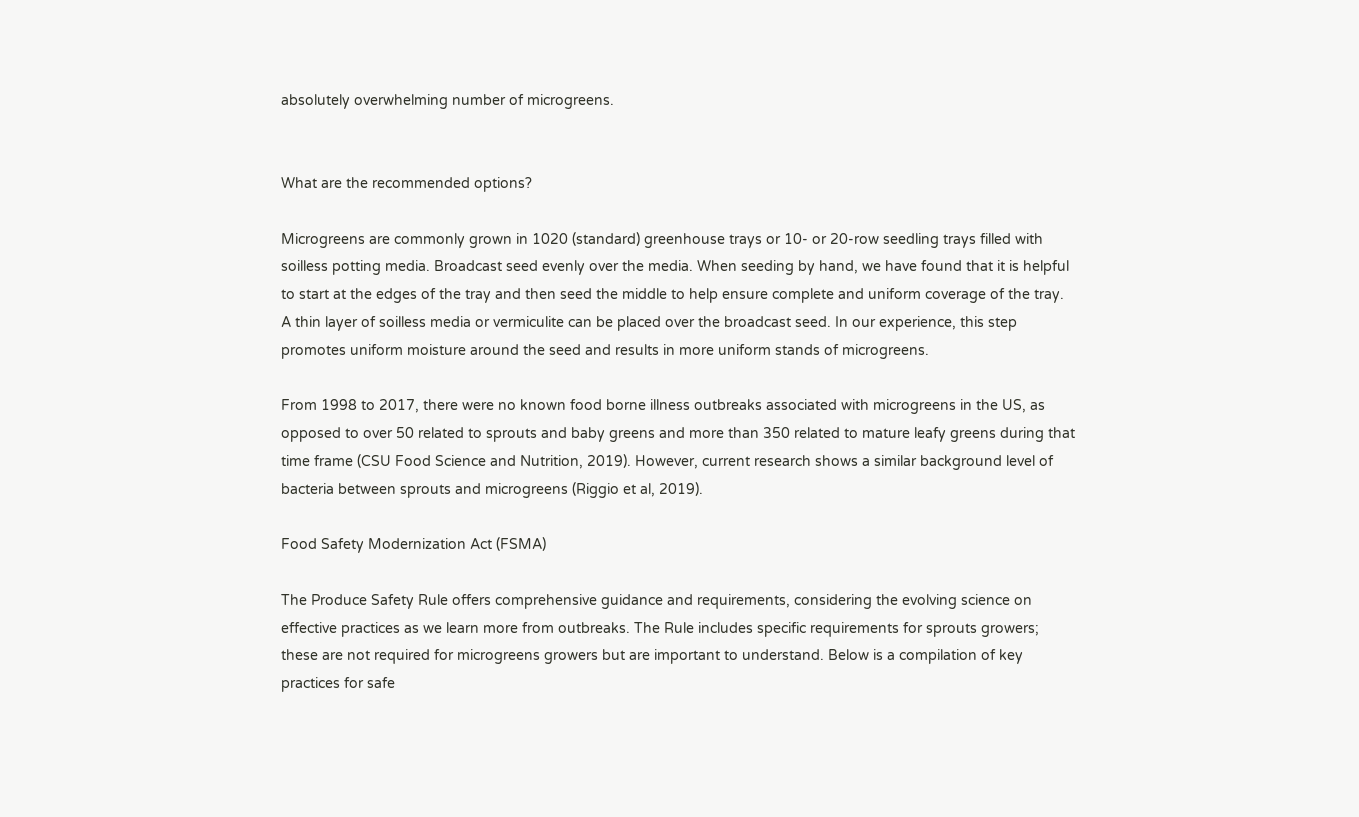absolutely overwhelming number of microgreens.


What are the recommended options?

Microgreens are commonly grown in 1020 (standard) greenhouse trays or 10- or 20-row seedling trays filled with soilless potting media. Broadcast seed evenly over the media. When seeding by hand, we have found that it is helpful to start at the edges of the tray and then seed the middle to help ensure complete and uniform coverage of the tray. A thin layer of soilless media or vermiculite can be placed over the broadcast seed. In our experience, this step promotes uniform moisture around the seed and results in more uniform stands of microgreens.

From 1998 to 2017, there were no known food borne illness outbreaks associated with microgreens in the US, as opposed to over 50 related to sprouts and baby greens and more than 350 related to mature leafy greens during that time frame (CSU Food Science and Nutrition, 2019). However, current research shows a similar background level of bacteria between sprouts and microgreens (Riggio et al, 2019).

Food Safety Modernization Act (FSMA)

The Produce Safety Rule offers comprehensive guidance and requirements, considering the evolving science on effective practices as we learn more from outbreaks. The Rule includes specific requirements for sprouts growers; these are not required for microgreens growers but are important to understand. Below is a compilation of key practices for safe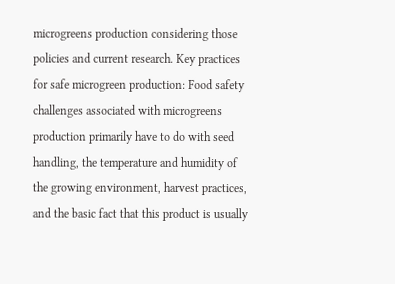microgreens production considering those policies and current research. Key practices for safe microgreen production: Food safety challenges associated with microgreens production primarily have to do with seed handling, the temperature and humidity of the growing environment, harvest practices, and the basic fact that this product is usually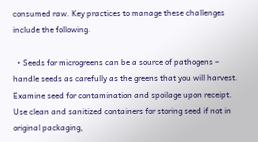consumed raw. Key practices to manage these challenges include the following.

  • Seeds for microgreens can be a source of pathogens – handle seeds as carefully as the greens that you will harvest. Examine seed for contamination and spoilage upon receipt. Use clean and sanitized containers for storing seed if not in original packaging,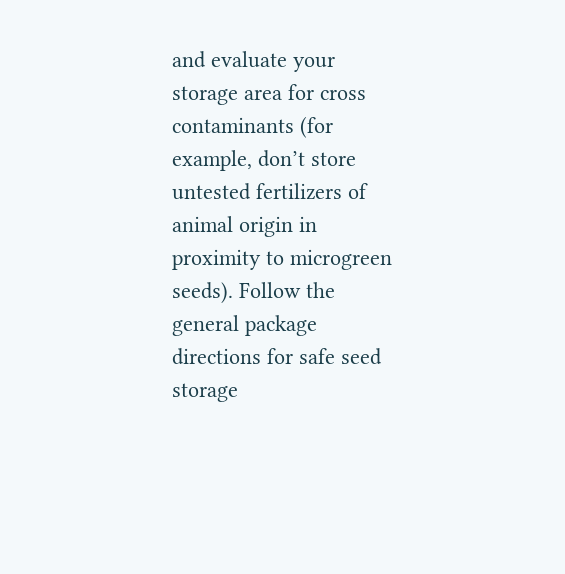and evaluate your storage area for cross contaminants (for example, don’t store untested fertilizers of animal origin in proximity to microgreen seeds). Follow the general package directions for safe seed storage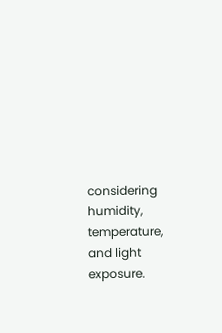considering humidity, temperature, and light exposure.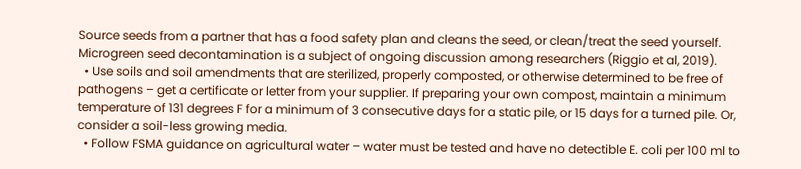Source seeds from a partner that has a food safety plan and cleans the seed, or clean/treat the seed yourself. Microgreen seed decontamination is a subject of ongoing discussion among researchers (Riggio et al, 2019).
  • Use soils and soil amendments that are sterilized, properly composted, or otherwise determined to be free of pathogens – get a certificate or letter from your supplier. If preparing your own compost, maintain a minimum temperature of 131 degrees F for a minimum of 3 consecutive days for a static pile, or 15 days for a turned pile. Or, consider a soil-less growing media.
  • Follow FSMA guidance on agricultural water – water must be tested and have no detectible E. coli per 100 ml to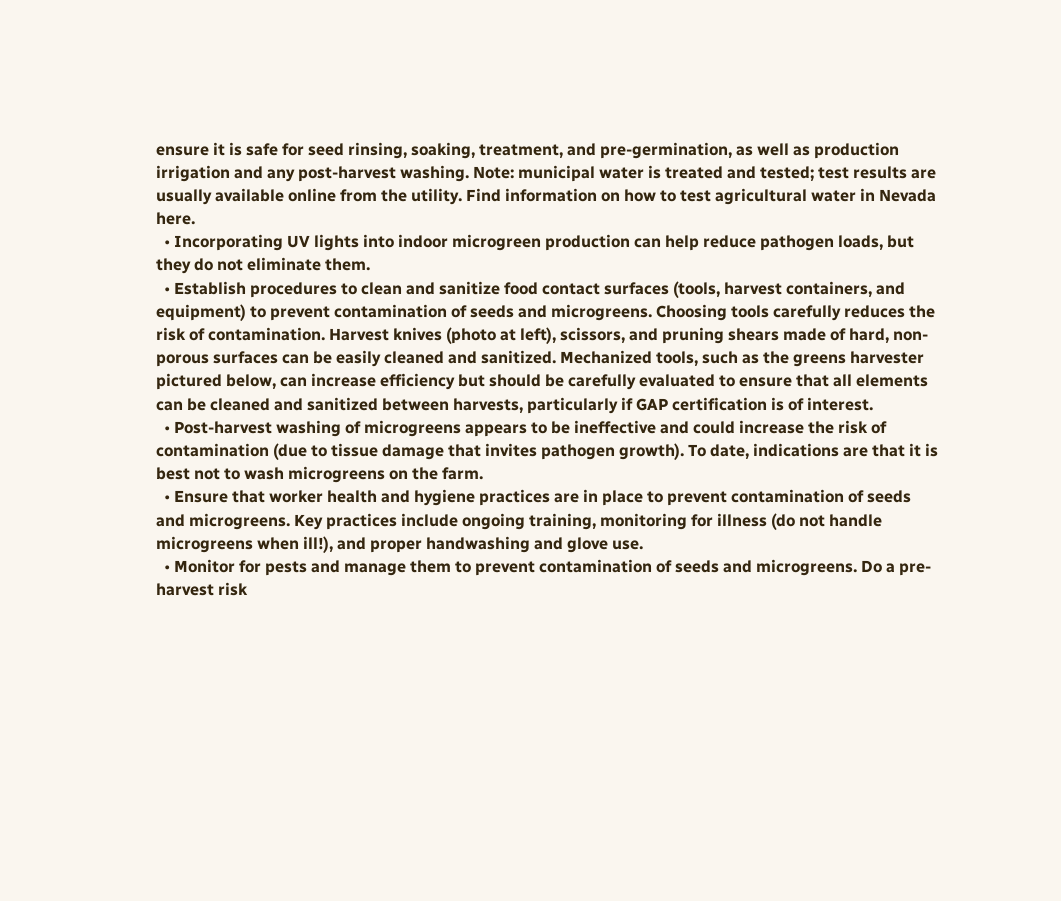ensure it is safe for seed rinsing, soaking, treatment, and pre-germination, as well as production irrigation and any post-harvest washing. Note: municipal water is treated and tested; test results are usually available online from the utility. Find information on how to test agricultural water in Nevada here.
  • Incorporating UV lights into indoor microgreen production can help reduce pathogen loads, but they do not eliminate them.
  • Establish procedures to clean and sanitize food contact surfaces (tools, harvest containers, and equipment) to prevent contamination of seeds and microgreens. Choosing tools carefully reduces the risk of contamination. Harvest knives (photo at left), scissors, and pruning shears made of hard, non-porous surfaces can be easily cleaned and sanitized. Mechanized tools, such as the greens harvester pictured below, can increase efficiency but should be carefully evaluated to ensure that all elements can be cleaned and sanitized between harvests, particularly if GAP certification is of interest.
  • Post-harvest washing of microgreens appears to be ineffective and could increase the risk of contamination (due to tissue damage that invites pathogen growth). To date, indications are that it is best not to wash microgreens on the farm.
  • Ensure that worker health and hygiene practices are in place to prevent contamination of seeds and microgreens. Key practices include ongoing training, monitoring for illness (do not handle microgreens when ill!), and proper handwashing and glove use.
  • Monitor for pests and manage them to prevent contamination of seeds and microgreens. Do a pre-harvest risk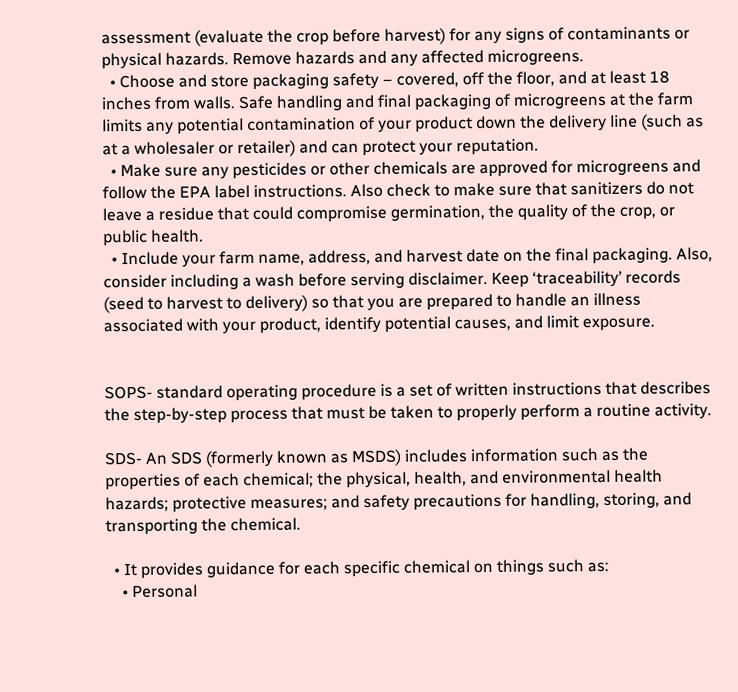assessment (evaluate the crop before harvest) for any signs of contaminants or physical hazards. Remove hazards and any affected microgreens.
  • Choose and store packaging safety – covered, off the floor, and at least 18 inches from walls. Safe handling and final packaging of microgreens at the farm limits any potential contamination of your product down the delivery line (such as at a wholesaler or retailer) and can protect your reputation.
  • Make sure any pesticides or other chemicals are approved for microgreens and follow the EPA label instructions. Also check to make sure that sanitizers do not leave a residue that could compromise germination, the quality of the crop, or public health.
  • Include your farm name, address, and harvest date on the final packaging. Also, consider including a wash before serving disclaimer. Keep ‘traceability’ records (seed to harvest to delivery) so that you are prepared to handle an illness associated with your product, identify potential causes, and limit exposure.


SOPS- standard operating procedure is a set of written instructions that describes the step-by-step process that must be taken to properly perform a routine activity.

SDS- An SDS (formerly known as MSDS) includes information such as the properties of each chemical; the physical, health, and environmental health hazards; protective measures; and safety precautions for handling, storing, and transporting the chemical.

  • It provides guidance for each specific chemical on things such as:
    • Personal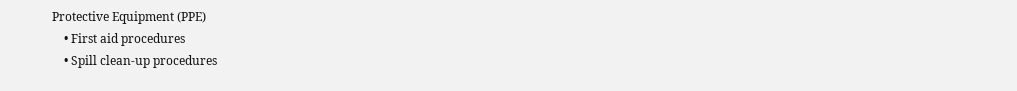Protective Equipment (PPE)
    • First aid procedures
    • Spill clean-up procedures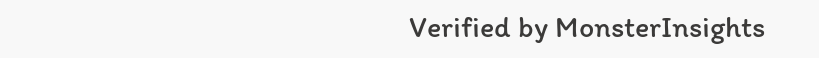Verified by MonsterInsights